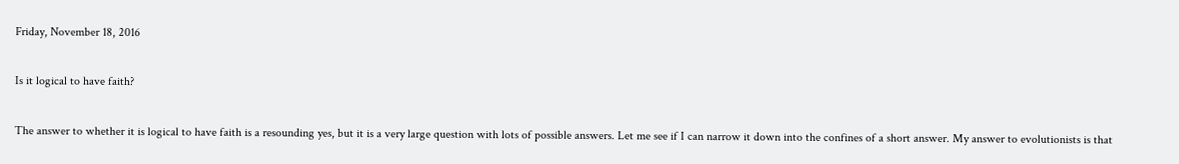Friday, November 18, 2016

Is it logical to have faith?

The answer to whether it is logical to have faith is a resounding yes, but it is a very large question with lots of possible answers. Let me see if I can narrow it down into the confines of a short answer. My answer to evolutionists is that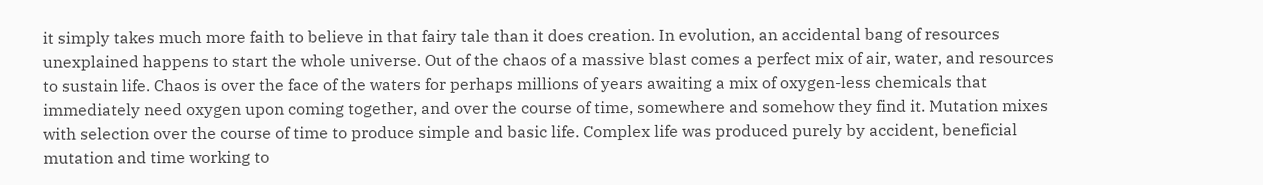it simply takes much more faith to believe in that fairy tale than it does creation. In evolution, an accidental bang of resources unexplained happens to start the whole universe. Out of the chaos of a massive blast comes a perfect mix of air, water, and resources to sustain life. Chaos is over the face of the waters for perhaps millions of years awaiting a mix of oxygen-less chemicals that immediately need oxygen upon coming together, and over the course of time, somewhere and somehow they find it. Mutation mixes with selection over the course of time to produce simple and basic life. Complex life was produced purely by accident, beneficial mutation and time working to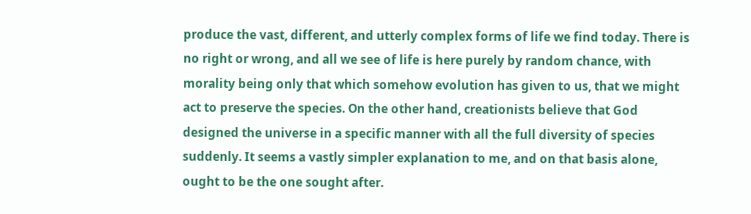produce the vast, different, and utterly complex forms of life we find today. There is no right or wrong, and all we see of life is here purely by random chance, with morality being only that which somehow evolution has given to us, that we might act to preserve the species. On the other hand, creationists believe that God designed the universe in a specific manner with all the full diversity of species suddenly. It seems a vastly simpler explanation to me, and on that basis alone, ought to be the one sought after.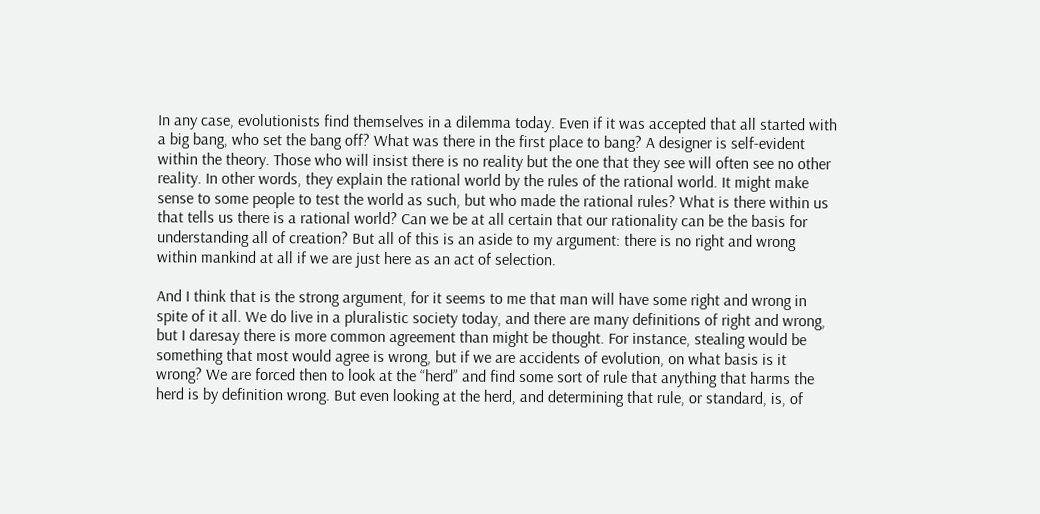In any case, evolutionists find themselves in a dilemma today. Even if it was accepted that all started with a big bang, who set the bang off? What was there in the first place to bang? A designer is self-evident within the theory. Those who will insist there is no reality but the one that they see will often see no other reality. In other words, they explain the rational world by the rules of the rational world. It might make sense to some people to test the world as such, but who made the rational rules? What is there within us that tells us there is a rational world? Can we be at all certain that our rationality can be the basis for understanding all of creation? But all of this is an aside to my argument: there is no right and wrong within mankind at all if we are just here as an act of selection.

And I think that is the strong argument, for it seems to me that man will have some right and wrong in spite of it all. We do live in a pluralistic society today, and there are many definitions of right and wrong, but I daresay there is more common agreement than might be thought. For instance, stealing would be something that most would agree is wrong, but if we are accidents of evolution, on what basis is it wrong? We are forced then to look at the “herd” and find some sort of rule that anything that harms the herd is by definition wrong. But even looking at the herd, and determining that rule, or standard, is, of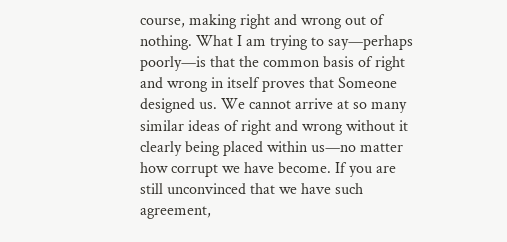course, making right and wrong out of nothing. What I am trying to say—perhaps poorly—is that the common basis of right and wrong in itself proves that Someone designed us. We cannot arrive at so many similar ideas of right and wrong without it clearly being placed within us—no matter how corrupt we have become. If you are still unconvinced that we have such agreement,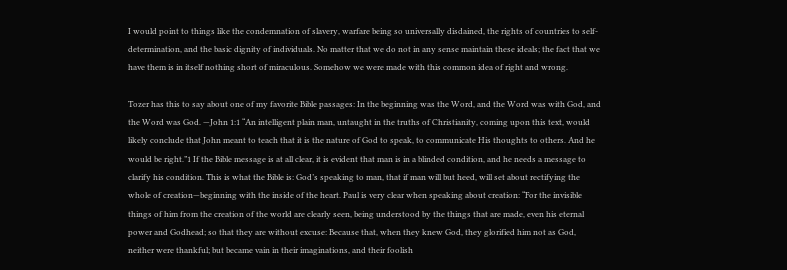I would point to things like the condemnation of slavery, warfare being so universally disdained, the rights of countries to self-determination, and the basic dignity of individuals. No matter that we do not in any sense maintain these ideals; the fact that we have them is in itself nothing short of miraculous. Somehow we were made with this common idea of right and wrong.

Tozer has this to say about one of my favorite Bible passages: In the beginning was the Word, and the Word was with God, and the Word was God. —John 1:1 “An intelligent plain man, untaught in the truths of Christianity, coming upon this text, would likely conclude that John meant to teach that it is the nature of God to speak, to communicate His thoughts to others. And he would be right.”1 If the Bible message is at all clear, it is evident that man is in a blinded condition, and he needs a message to clarify his condition. This is what the Bible is: God’s speaking to man, that if man will but heed, will set about rectifying the whole of creation—beginning with the inside of the heart. Paul is very clear when speaking about creation: “For the invisible things of him from the creation of the world are clearly seen, being understood by the things that are made, even his eternal power and Godhead; so that they are without excuse: Because that, when they knew God, they glorified him not as God, neither were thankful; but became vain in their imaginations, and their foolish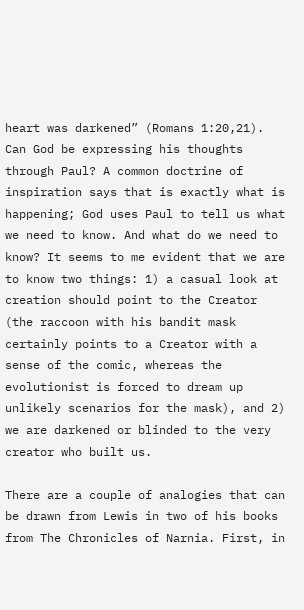heart was darkened” (Romans 1:20,21). Can God be expressing his thoughts through Paul? A common doctrine of inspiration says that is exactly what is happening; God uses Paul to tell us what we need to know. And what do we need to know? It seems to me evident that we are to know two things: 1) a casual look at creation should point to the Creator (the raccoon with his bandit mask certainly points to a Creator with a sense of the comic, whereas the evolutionist is forced to dream up unlikely scenarios for the mask), and 2) we are darkened or blinded to the very creator who built us.

There are a couple of analogies that can be drawn from Lewis in two of his books from The Chronicles of Narnia. First, in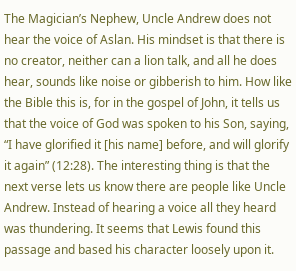The Magician’s Nephew, Uncle Andrew does not hear the voice of Aslan. His mindset is that there is no creator, neither can a lion talk, and all he does hear, sounds like noise or gibberish to him. How like the Bible this is, for in the gospel of John, it tells us that the voice of God was spoken to his Son, saying, “I have glorified it [his name] before, and will glorify it again” (12:28). The interesting thing is that the next verse lets us know there are people like Uncle Andrew. Instead of hearing a voice all they heard was thundering. It seems that Lewis found this passage and based his character loosely upon it.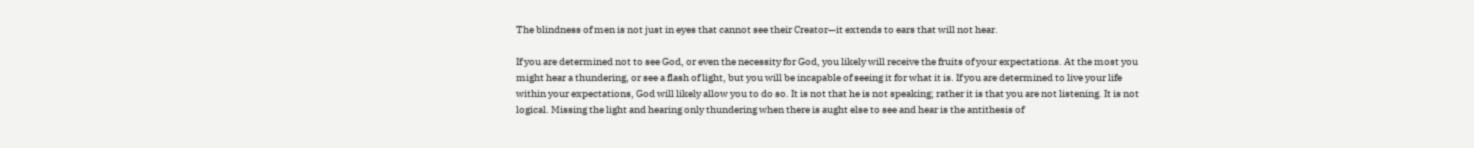The blindness of men is not just in eyes that cannot see their Creator—it extends to ears that will not hear.

If you are determined not to see God, or even the necessity for God, you likely will receive the fruits of your expectations. At the most you might hear a thundering, or see a flash of light, but you will be incapable of seeing it for what it is. If you are determined to live your life within your expectations, God will likely allow you to do so. It is not that he is not speaking; rather it is that you are not listening. It is not logical. Missing the light and hearing only thundering when there is aught else to see and hear is the antithesis of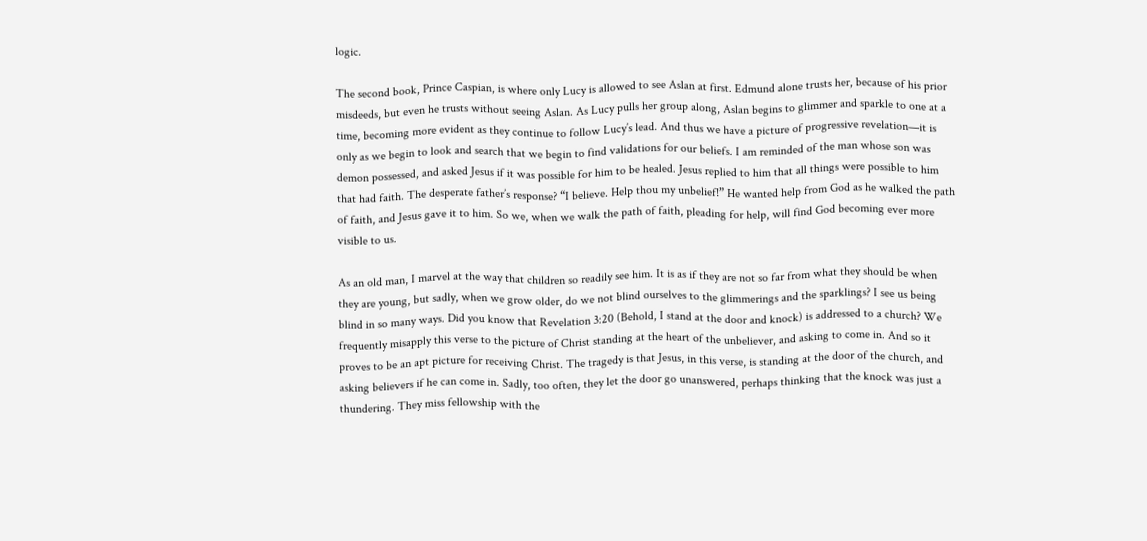logic.

The second book, Prince Caspian, is where only Lucy is allowed to see Aslan at first. Edmund alone trusts her, because of his prior misdeeds, but even he trusts without seeing Aslan. As Lucy pulls her group along, Aslan begins to glimmer and sparkle to one at a time, becoming more evident as they continue to follow Lucy’s lead. And thus we have a picture of progressive revelation—it is only as we begin to look and search that we begin to find validations for our beliefs. I am reminded of the man whose son was demon possessed, and asked Jesus if it was possible for him to be healed. Jesus replied to him that all things were possible to him that had faith. The desperate father’s response? “I believe. Help thou my unbelief!” He wanted help from God as he walked the path of faith, and Jesus gave it to him. So we, when we walk the path of faith, pleading for help, will find God becoming ever more visible to us.

As an old man, I marvel at the way that children so readily see him. It is as if they are not so far from what they should be when they are young, but sadly, when we grow older, do we not blind ourselves to the glimmerings and the sparklings? I see us being blind in so many ways. Did you know that Revelation 3:20 (Behold, I stand at the door and knock) is addressed to a church? We frequently misapply this verse to the picture of Christ standing at the heart of the unbeliever, and asking to come in. And so it proves to be an apt picture for receiving Christ. The tragedy is that Jesus, in this verse, is standing at the door of the church, and asking believers if he can come in. Sadly, too often, they let the door go unanswered, perhaps thinking that the knock was just a thundering. They miss fellowship with the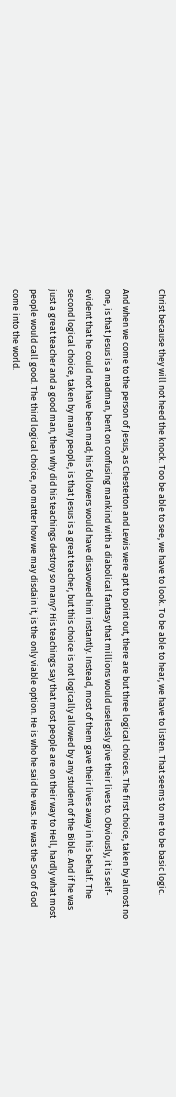Christ because they will not heed the knock. Too be able to see, we have to look. To be able to hear, we have to listen. That seems to me to be basic logic.

And when we come to the person of Jesus, as Chesterton and Lewis were apt to point out, there are but three logical choices. The first choice, taken by almost no one, is that Jesus is a madman, bent on confusing mankind with a diabolical fantasy that millions would uselessly give their lives to. Obviously, it is self-evident that he could not have been mad; his followers would have disavowed him instantly. Instead, most of them gave their lives away in his behalf. The second logical choice, taken by many people, is that Jesus is a great teacher, but this choice is not logically allowed by any student of the Bible. And if he was just a great teacher and a good man, then why did his teachings destroy so many? His teachings say that most people are on their way to Hell, hardly what most people would call good. The third logical choice, no matter how we may disdain it, is the only viable option. He is who he said he was. He was the Son of God come into the world.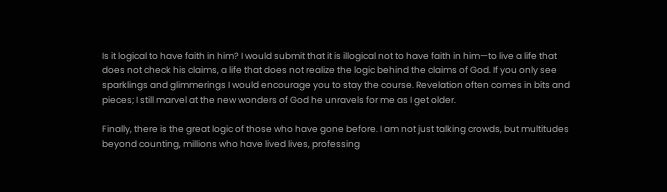Is it logical to have faith in him? I would submit that it is illogical not to have faith in him—to live a life that does not check his claims, a life that does not realize the logic behind the claims of God. If you only see sparklings and glimmerings I would encourage you to stay the course. Revelation often comes in bits and pieces; I still marvel at the new wonders of God he unravels for me as I get older.

Finally, there is the great logic of those who have gone before. I am not just talking crowds, but multitudes beyond counting, millions who have lived lives, professing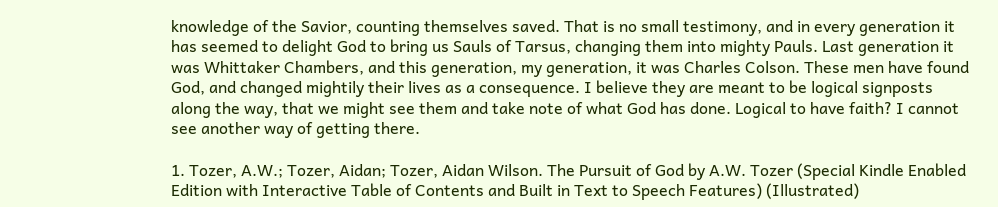knowledge of the Savior, counting themselves saved. That is no small testimony, and in every generation it has seemed to delight God to bring us Sauls of Tarsus, changing them into mighty Pauls. Last generation it was Whittaker Chambers, and this generation, my generation, it was Charles Colson. These men have found God, and changed mightily their lives as a consequence. I believe they are meant to be logical signposts along the way, that we might see them and take note of what God has done. Logical to have faith? I cannot see another way of getting there.

1. Tozer, A.W.; Tozer, Aidan; Tozer, Aidan Wilson. The Pursuit of God by A.W. Tozer (Special Kindle Enabled Edition with Interactive Table of Contents and Built in Text to Speech Features) (Illustrated)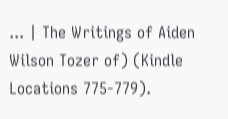... | The Writings of Aiden Wilson Tozer of) (Kindle Locations 775-779).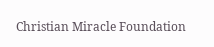Christian Miracle Foundation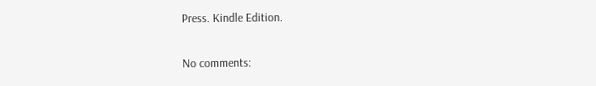Press. Kindle Edition.

No comments: